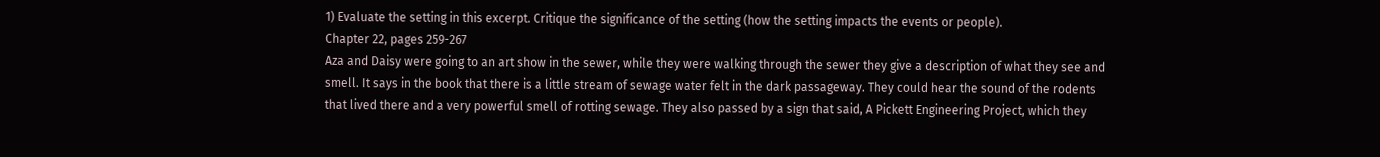1) Evaluate the setting in this excerpt. Critique the significance of the setting (how the setting impacts the events or people).
Chapter 22, pages 259-267
Aza and Daisy were going to an art show in the sewer, while they were walking through the sewer they give a description of what they see and smell. It says in the book that there is a little stream of sewage water felt in the dark passageway. They could hear the sound of the rodents that lived there and a very powerful smell of rotting sewage. They also passed by a sign that said, A Pickett Engineering Project, which they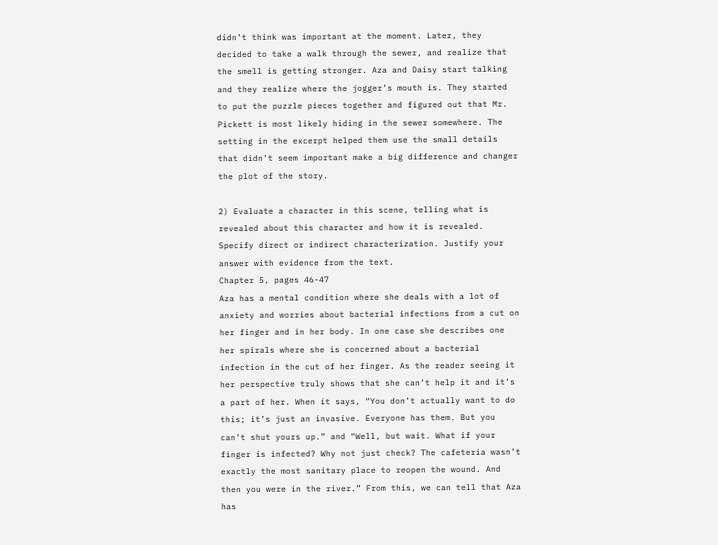didn’t think was important at the moment. Later, they decided to take a walk through the sewer, and realize that the smell is getting stronger. Aza and Daisy start talking and they realize where the jogger’s mouth is. They started to put the puzzle pieces together and figured out that Mr. Pickett is most likely hiding in the sewer somewhere. The setting in the excerpt helped them use the small details that didn’t seem important make a big difference and changer the plot of the story.

2) Evaluate a character in this scene, telling what is revealed about this character and how it is revealed. Specify direct or indirect characterization. Justify your answer with evidence from the text.
Chapter 5, pages 46-47
Aza has a mental condition where she deals with a lot of anxiety and worries about bacterial infections from a cut on her finger and in her body. In one case she describes one her spirals where she is concerned about a bacterial infection in the cut of her finger. As the reader seeing it her perspective truly shows that she can’t help it and it’s a part of her. When it says, “You don’t actually want to do this; it’s just an invasive. Everyone has them. But you can’t shut yours up.” and “Well, but wait. What if your finger is infected? Why not just check? The cafeteria wasn’t exactly the most sanitary place to reopen the wound. And then you were in the river.” From this, we can tell that Aza has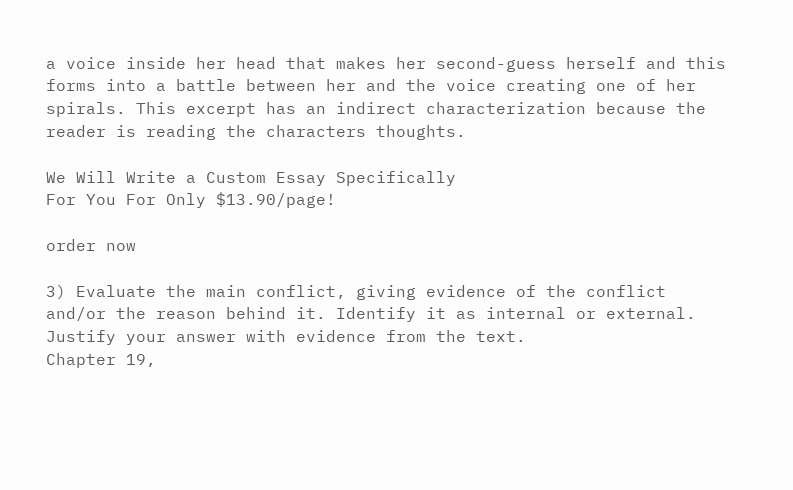a voice inside her head that makes her second-guess herself and this forms into a battle between her and the voice creating one of her spirals. This excerpt has an indirect characterization because the reader is reading the characters thoughts.

We Will Write a Custom Essay Specifically
For You For Only $13.90/page!

order now

3) Evaluate the main conflict, giving evidence of the conflict and/or the reason behind it. Identify it as internal or external. Justify your answer with evidence from the text.
Chapter 19,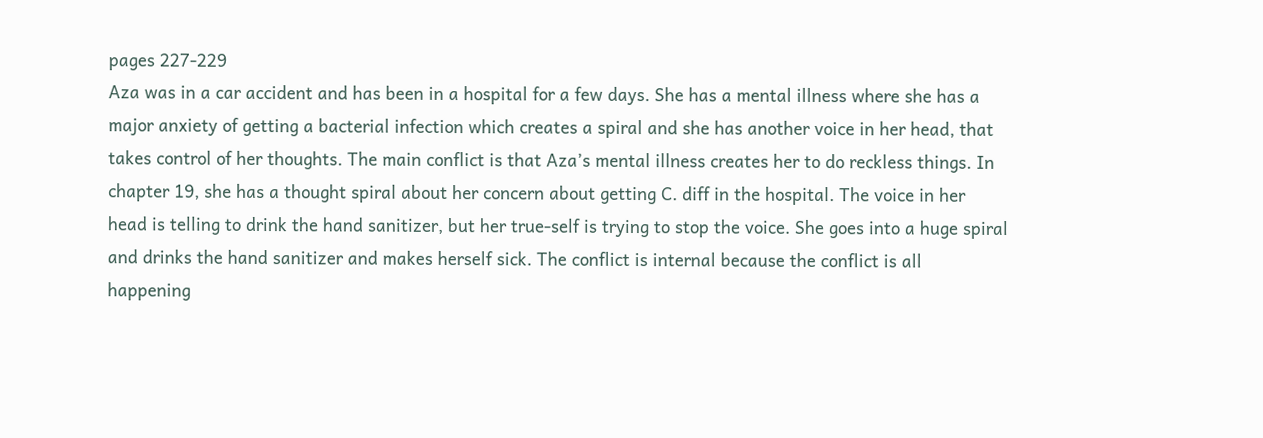pages 227-229
Aza was in a car accident and has been in a hospital for a few days. She has a mental illness where she has a major anxiety of getting a bacterial infection which creates a spiral and she has another voice in her head, that takes control of her thoughts. The main conflict is that Aza’s mental illness creates her to do reckless things. In chapter 19, she has a thought spiral about her concern about getting C. diff in the hospital. The voice in her head is telling to drink the hand sanitizer, but her true-self is trying to stop the voice. She goes into a huge spiral and drinks the hand sanitizer and makes herself sick. The conflict is internal because the conflict is all happening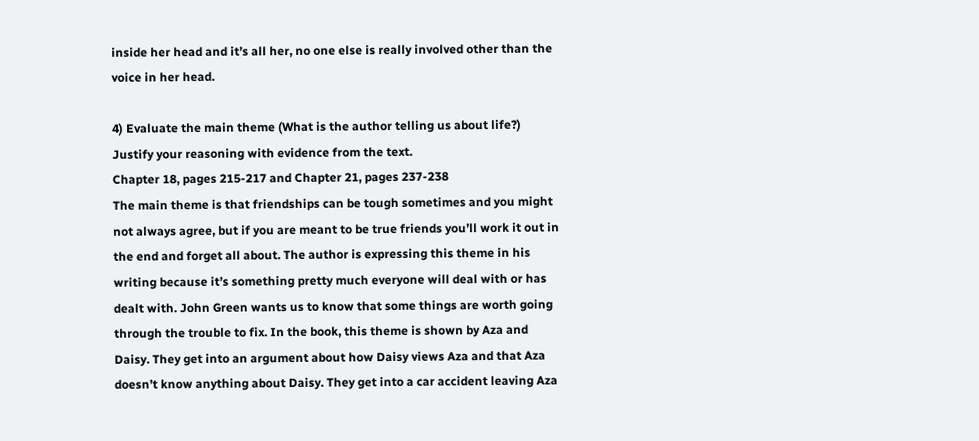inside her head and it’s all her, no one else is really involved other than the voice in her head.

4) Evaluate the main theme (What is the author telling us about life?) Justify your reasoning with evidence from the text.
Chapter 18, pages 215-217 and Chapter 21, pages 237-238
The main theme is that friendships can be tough sometimes and you might not always agree, but if you are meant to be true friends you’ll work it out in the end and forget all about. The author is expressing this theme in his writing because it’s something pretty much everyone will deal with or has dealt with. John Green wants us to know that some things are worth going through the trouble to fix. In the book, this theme is shown by Aza and Daisy. They get into an argument about how Daisy views Aza and that Aza doesn’t know anything about Daisy. They get into a car accident leaving Aza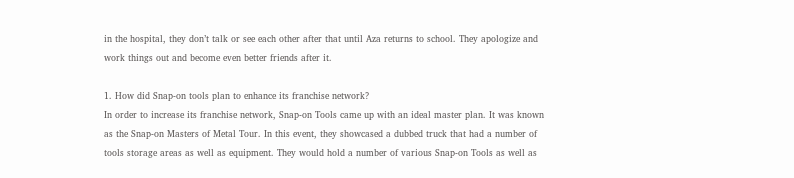in the hospital, they don’t talk or see each other after that until Aza returns to school. They apologize and work things out and become even better friends after it.

1. How did Snap-on tools plan to enhance its franchise network?
In order to increase its franchise network, Snap-on Tools came up with an ideal master plan. It was known as the Snap-on Masters of Metal Tour. In this event, they showcased a dubbed truck that had a number of tools storage areas as well as equipment. They would hold a number of various Snap-on Tools as well as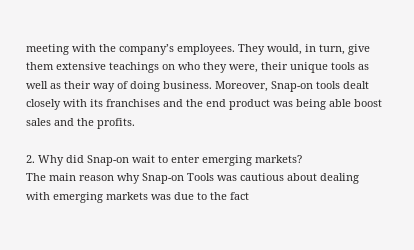meeting with the company’s employees. They would, in turn, give them extensive teachings on who they were, their unique tools as well as their way of doing business. Moreover, Snap-on tools dealt closely with its franchises and the end product was being able boost sales and the profits.

2. Why did Snap-on wait to enter emerging markets?
The main reason why Snap-on Tools was cautious about dealing with emerging markets was due to the fact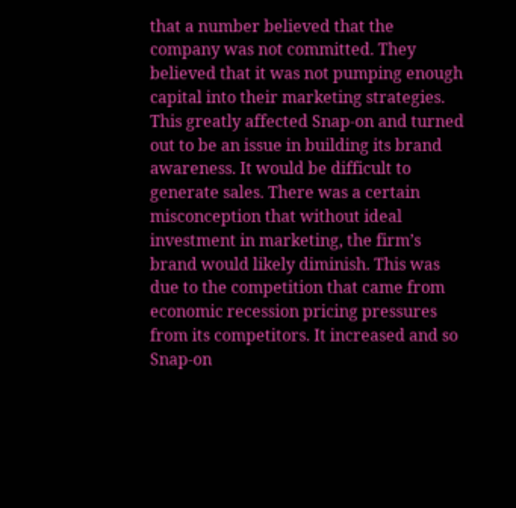that a number believed that the company was not committed. They believed that it was not pumping enough capital into their marketing strategies. This greatly affected Snap-on and turned out to be an issue in building its brand awareness. It would be difficult to generate sales. There was a certain misconception that without ideal investment in marketing, the firm’s brand would likely diminish. This was due to the competition that came from economic recession pricing pressures from its competitors. It increased and so Snap-on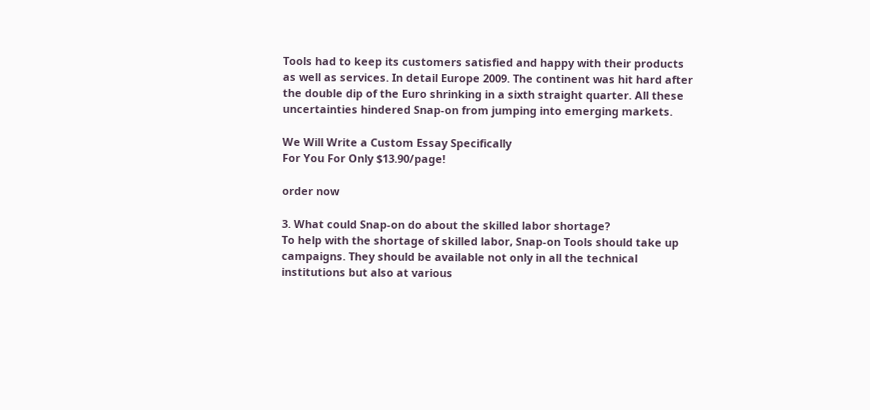Tools had to keep its customers satisfied and happy with their products as well as services. In detail Europe 2009. The continent was hit hard after the double dip of the Euro shrinking in a sixth straight quarter. All these uncertainties hindered Snap-on from jumping into emerging markets.

We Will Write a Custom Essay Specifically
For You For Only $13.90/page!

order now

3. What could Snap-on do about the skilled labor shortage?
To help with the shortage of skilled labor, Snap-on Tools should take up campaigns. They should be available not only in all the technical institutions but also at various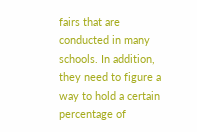fairs that are conducted in many schools. In addition, they need to figure a way to hold a certain percentage of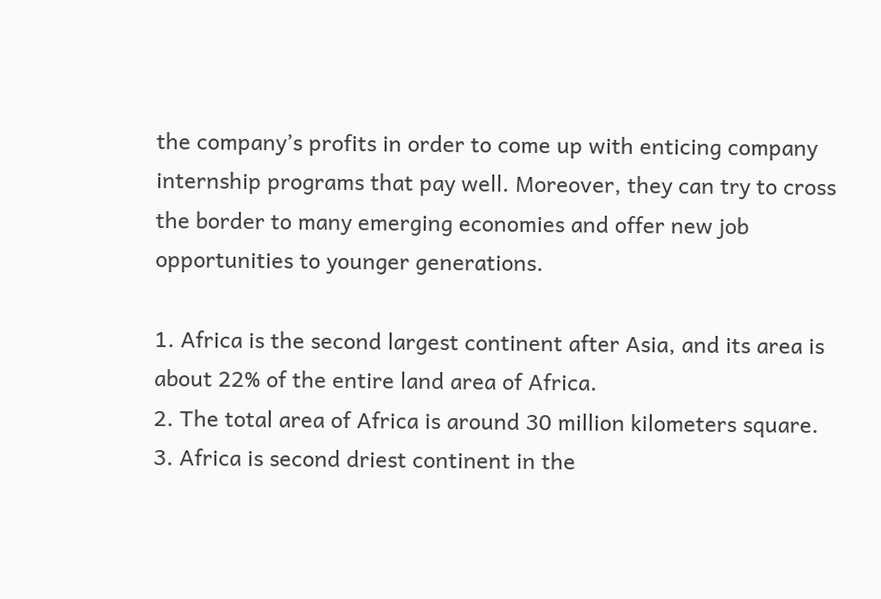the company’s profits in order to come up with enticing company internship programs that pay well. Moreover, they can try to cross the border to many emerging economies and offer new job opportunities to younger generations.

1. Africa is the second largest continent after Asia, and its area is about 22% of the entire land area of Africa.
2. The total area of Africa is around 30 million kilometers square.
3. Africa is second driest continent in the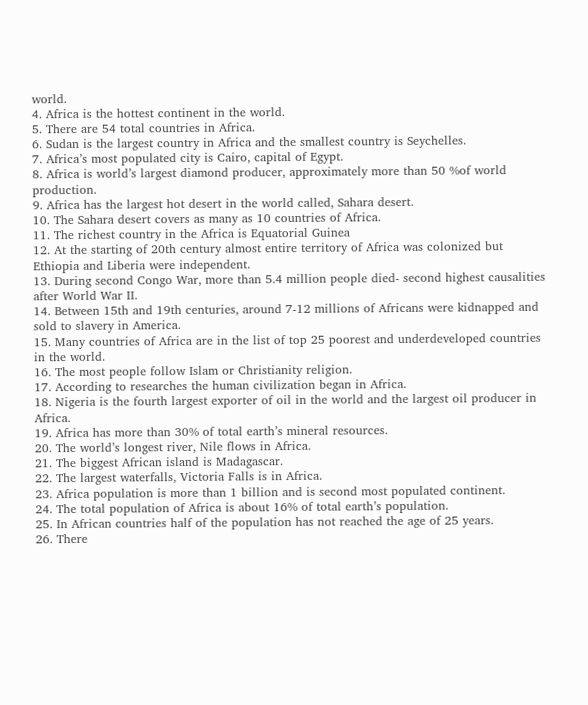world.
4. Africa is the hottest continent in the world.
5. There are 54 total countries in Africa.
6. Sudan is the largest country in Africa and the smallest country is Seychelles.
7. Africa’s most populated city is Cairo, capital of Egypt.
8. Africa is world’s largest diamond producer, approximately more than 50 %of world production.
9. Africa has the largest hot desert in the world called, Sahara desert.
10. The Sahara desert covers as many as 10 countries of Africa.
11. The richest country in the Africa is Equatorial Guinea
12. At the starting of 20th century almost entire territory of Africa was colonized but Ethiopia and Liberia were independent.
13. During second Congo War, more than 5.4 million people died- second highest causalities after World War II.
14. Between 15th and 19th centuries, around 7-12 millions of Africans were kidnapped and sold to slavery in America.
15. Many countries of Africa are in the list of top 25 poorest and underdeveloped countries in the world.
16. The most people follow Islam or Christianity religion.
17. According to researches the human civilization began in Africa.
18. Nigeria is the fourth largest exporter of oil in the world and the largest oil producer in Africa.
19. Africa has more than 30% of total earth’s mineral resources.
20. The world’s longest river, Nile flows in Africa.
21. The biggest African island is Madagascar.
22. The largest waterfalls, Victoria Falls is in Africa.
23. Africa population is more than 1 billion and is second most populated continent.
24. The total population of Africa is about 16% of total earth’s population.
25. In African countries half of the population has not reached the age of 25 years.
26. There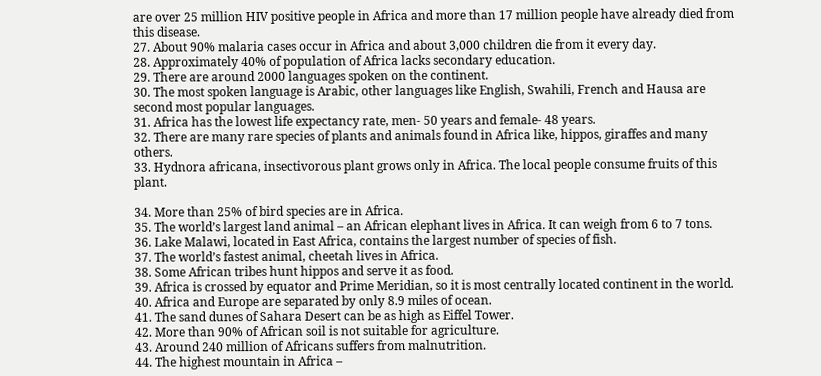are over 25 million HIV positive people in Africa and more than 17 million people have already died from this disease.
27. About 90% malaria cases occur in Africa and about 3,000 children die from it every day.
28. Approximately 40% of population of Africa lacks secondary education.
29. There are around 2000 languages spoken on the continent.
30. The most spoken language is Arabic, other languages like English, Swahili, French and Hausa are second most popular languages.
31. Africa has the lowest life expectancy rate, men- 50 years and female- 48 years.
32. There are many rare species of plants and animals found in Africa like, hippos, giraffes and many others.
33. Hydnora africana, insectivorous plant grows only in Africa. The local people consume fruits of this plant.

34. More than 25% of bird species are in Africa.
35. The world’s largest land animal – an African elephant lives in Africa. It can weigh from 6 to 7 tons.
36. Lake Malawi, located in East Africa, contains the largest number of species of fish.
37. The world’s fastest animal, cheetah lives in Africa.
38. Some African tribes hunt hippos and serve it as food.
39. Africa is crossed by equator and Prime Meridian, so it is most centrally located continent in the world.
40. Africa and Europe are separated by only 8.9 miles of ocean.
41. The sand dunes of Sahara Desert can be as high as Eiffel Tower.
42. More than 90% of African soil is not suitable for agriculture.
43. Around 240 million of Africans suffers from malnutrition.
44. The highest mountain in Africa –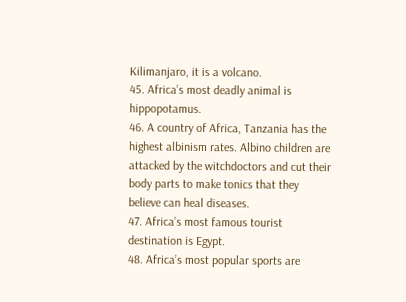Kilimanjaro, it is a volcano.
45. Africa’s most deadly animal is hippopotamus.
46. A country of Africa, Tanzania has the highest albinism rates. Albino children are attacked by the witchdoctors and cut their body parts to make tonics that they believe can heal diseases.
47. Africa’s most famous tourist destination is Egypt.
48. Africa’s most popular sports are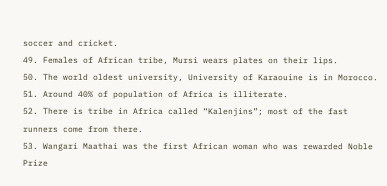soccer and cricket.
49. Females of African tribe, Mursi wears plates on their lips.
50. The world oldest university, University of Karaouine is in Morocco.
51. Around 40% of population of Africa is illiterate.
52. There is tribe in Africa called “Kalenjins”; most of the fast runners come from there.
53. Wangari Maathai was the first African woman who was rewarded Noble Prize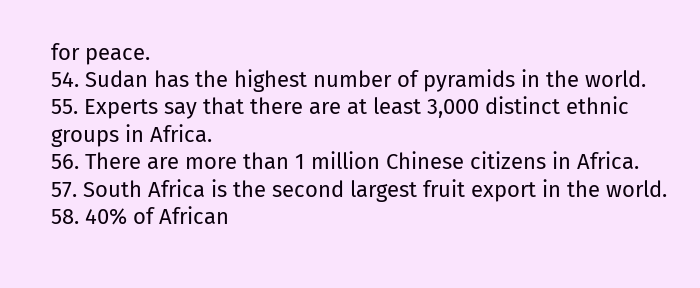for peace.
54. Sudan has the highest number of pyramids in the world.
55. Experts say that there are at least 3,000 distinct ethnic groups in Africa.
56. There are more than 1 million Chinese citizens in Africa.
57. South Africa is the second largest fruit export in the world.
58. 40% of African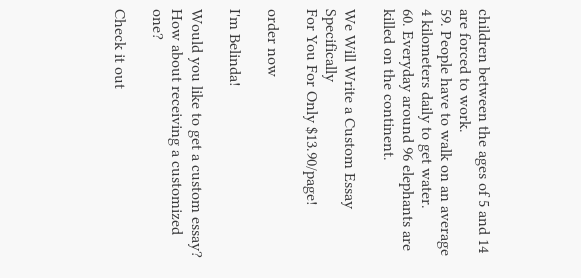children between the ages of 5 and 14 are forced to work.
59. People have to walk on an average 4 kilometers daily to get water.
60. Everyday around 96 elephants are killed on the continent.

We Will Write a Custom Essay Specifically
For You For Only $13.90/page!

order now

I'm Belinda!

Would you like to get a custom essay? How about receiving a customized one?

Check it out